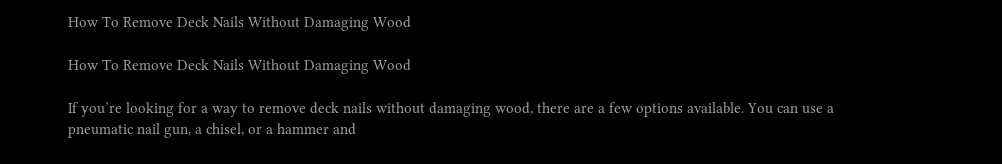How To Remove Deck Nails Without Damaging Wood

How To Remove Deck Nails Without Damaging Wood

If you’re looking for a way to remove deck nails without damaging wood, there are a few options available. You can use a pneumatic nail gun, a chisel, or a hammer and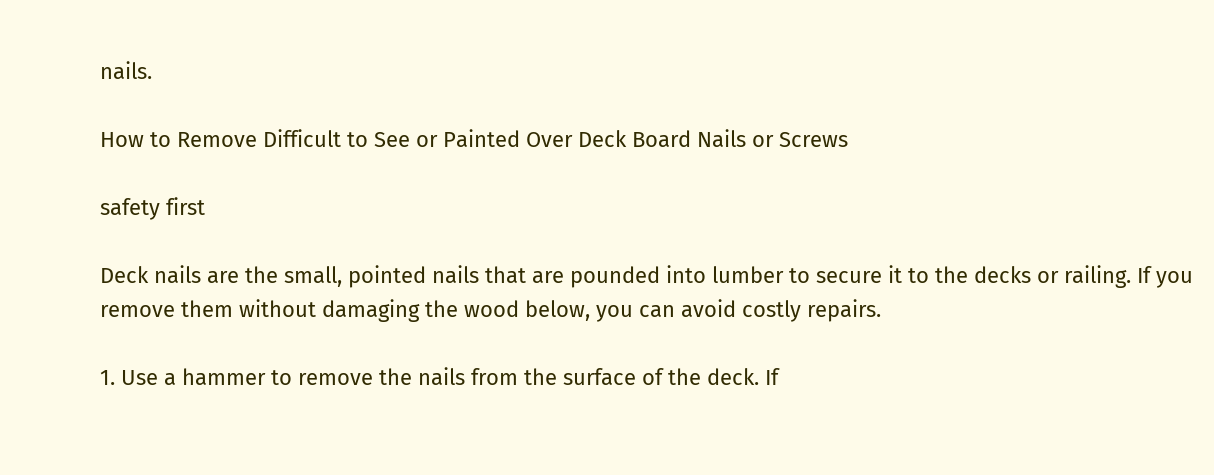nails.

How to Remove Difficult to See or Painted Over Deck Board Nails or Screws

safety first

Deck nails are the small, pointed nails that are pounded into lumber to secure it to the decks or railing. If you remove them without damaging the wood below, you can avoid costly repairs.

1. Use a hammer to remove the nails from the surface of the deck. If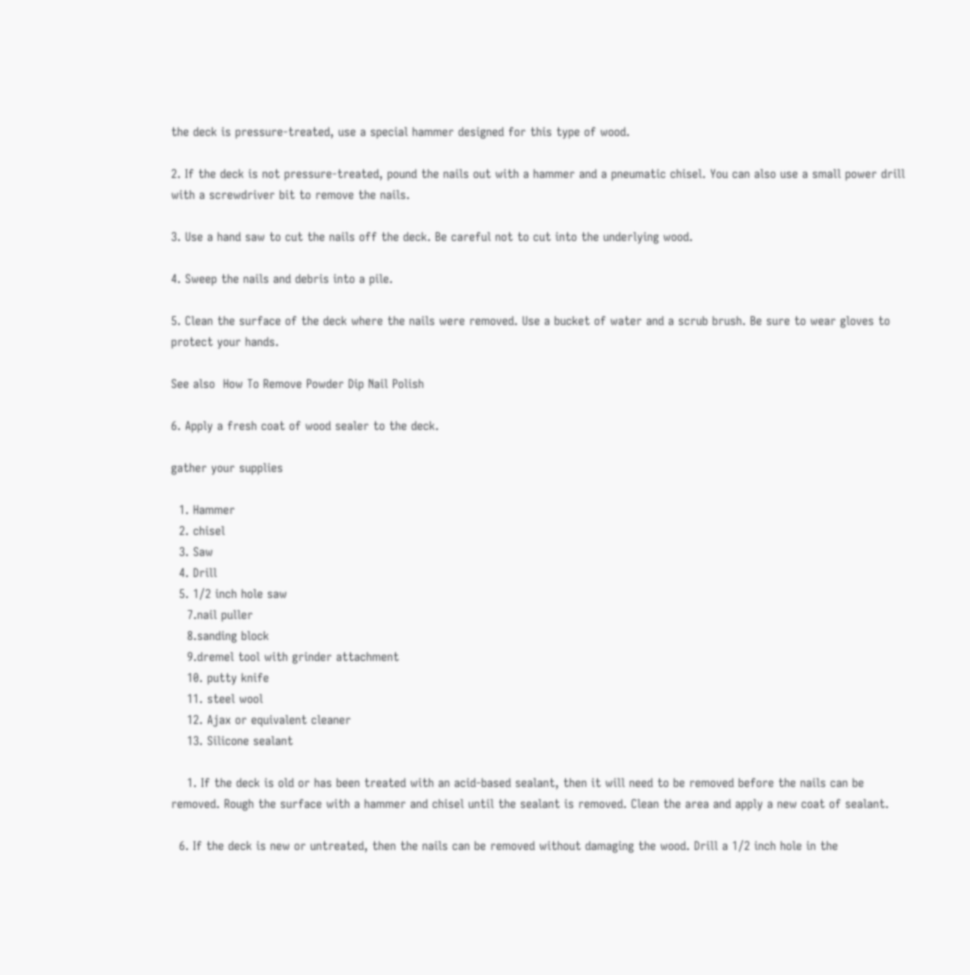the deck is pressure-treated, use a special hammer designed for this type of wood.

2. If the deck is not pressure-treated, pound the nails out with a hammer and a pneumatic chisel. You can also use a small power drill with a screwdriver bit to remove the nails.

3. Use a hand saw to cut the nails off the deck. Be careful not to cut into the underlying wood.

4. Sweep the nails and debris into a pile.

5. Clean the surface of the deck where the nails were removed. Use a bucket of water and a scrub brush. Be sure to wear gloves to protect your hands.

See also  How To Remove Powder Dip Nail Polish

6. Apply a fresh coat of wood sealer to the deck.

gather your supplies

  1. Hammer
  2. chisel
  3. Saw
  4. Drill
  5. 1/2 inch hole saw
    7.nail puller
    8.sanding block
    9.dremel tool with grinder attachment
    10. putty knife
    11. steel wool
    12. Ajax or equivalent cleaner
    13. Silicone sealant

    1. If the deck is old or has been treated with an acid-based sealant, then it will need to be removed before the nails can be removed. Rough the surface with a hammer and chisel until the sealant is removed. Clean the area and apply a new coat of sealant.

  6. If the deck is new or untreated, then the nails can be removed without damaging the wood. Drill a 1/2 inch hole in the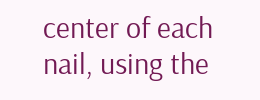center of each nail, using the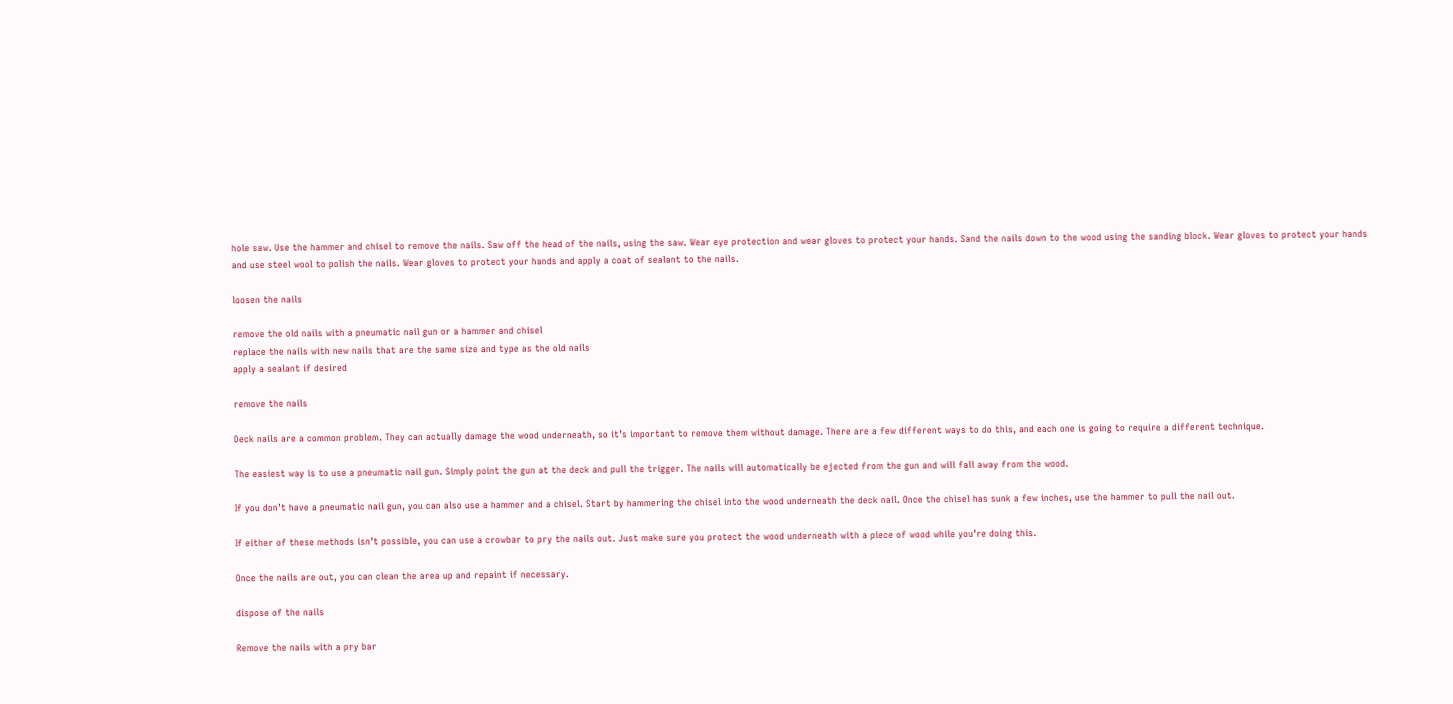hole saw. Use the hammer and chisel to remove the nails. Saw off the head of the nails, using the saw. Wear eye protection and wear gloves to protect your hands. Sand the nails down to the wood using the sanding block. Wear gloves to protect your hands and use steel wool to polish the nails. Wear gloves to protect your hands and apply a coat of sealant to the nails.

loosen the nails

remove the old nails with a pneumatic nail gun or a hammer and chisel
replace the nails with new nails that are the same size and type as the old nails
apply a sealant if desired

remove the nails

Deck nails are a common problem. They can actually damage the wood underneath, so it’s important to remove them without damage. There are a few different ways to do this, and each one is going to require a different technique.

The easiest way is to use a pneumatic nail gun. Simply point the gun at the deck and pull the trigger. The nails will automatically be ejected from the gun and will fall away from the wood.

If you don’t have a pneumatic nail gun, you can also use a hammer and a chisel. Start by hammering the chisel into the wood underneath the deck nail. Once the chisel has sunk a few inches, use the hammer to pull the nail out.

If either of these methods isn’t possible, you can use a crowbar to pry the nails out. Just make sure you protect the wood underneath with a piece of wood while you’re doing this.

Once the nails are out, you can clean the area up and repaint if necessary.

dispose of the nails

Remove the nails with a pry bar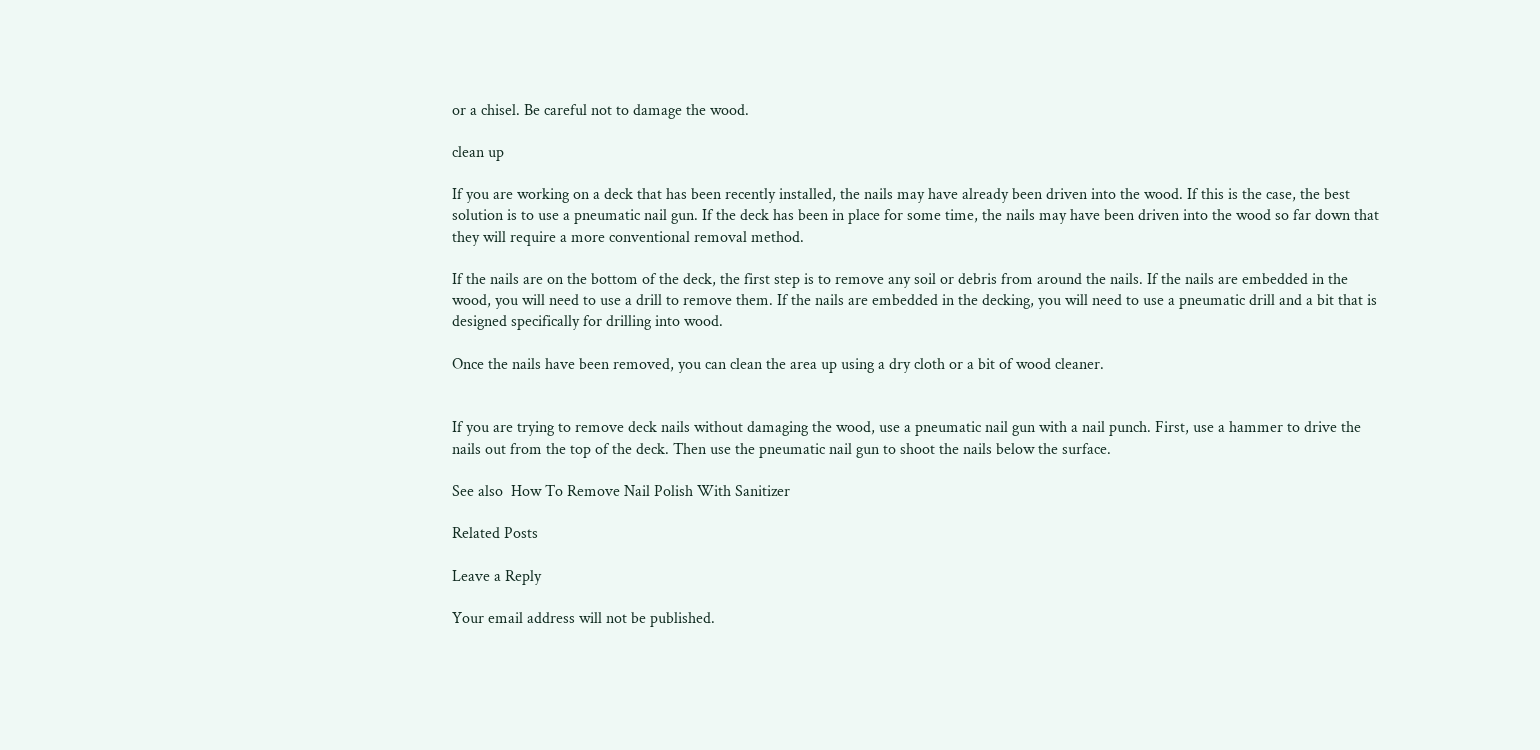or a chisel. Be careful not to damage the wood.

clean up

If you are working on a deck that has been recently installed, the nails may have already been driven into the wood. If this is the case, the best solution is to use a pneumatic nail gun. If the deck has been in place for some time, the nails may have been driven into the wood so far down that they will require a more conventional removal method.

If the nails are on the bottom of the deck, the first step is to remove any soil or debris from around the nails. If the nails are embedded in the wood, you will need to use a drill to remove them. If the nails are embedded in the decking, you will need to use a pneumatic drill and a bit that is designed specifically for drilling into wood.

Once the nails have been removed, you can clean the area up using a dry cloth or a bit of wood cleaner.


If you are trying to remove deck nails without damaging the wood, use a pneumatic nail gun with a nail punch. First, use a hammer to drive the nails out from the top of the deck. Then use the pneumatic nail gun to shoot the nails below the surface.

See also  How To Remove Nail Polish With Sanitizer

Related Posts

Leave a Reply

Your email address will not be published.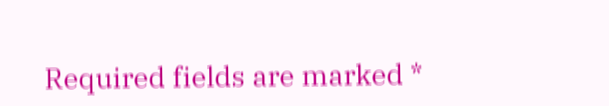Required fields are marked *